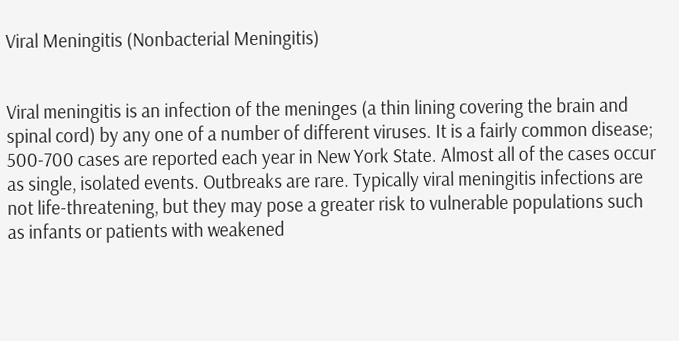Viral Meningitis (Nonbacterial Meningitis)


Viral meningitis is an infection of the meninges (a thin lining covering the brain and spinal cord) by any one of a number of different viruses. It is a fairly common disease; 500-700 cases are reported each year in New York State. Almost all of the cases occur as single, isolated events. Outbreaks are rare. Typically viral meningitis infections are not life-threatening, but they may pose a greater risk to vulnerable populations such as infants or patients with weakened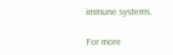immune systems.

For more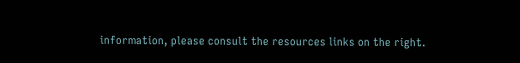information, please consult the resources links on the right.